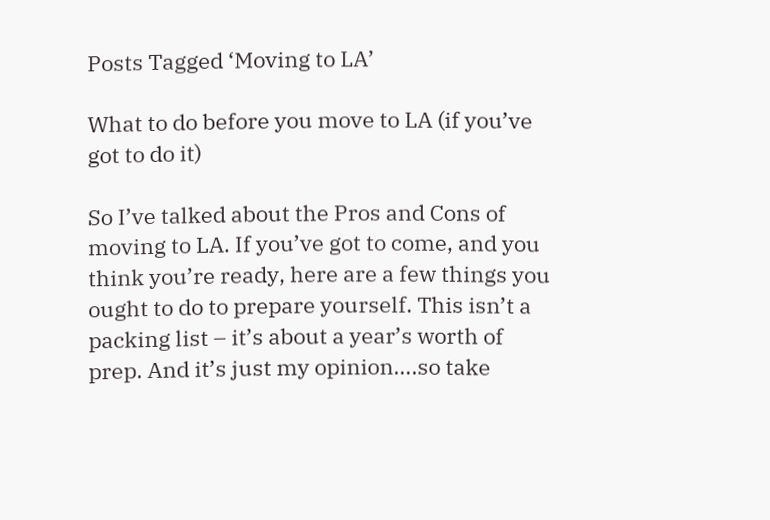Posts Tagged ‘Moving to LA’

What to do before you move to LA (if you’ve got to do it)

So I’ve talked about the Pros and Cons of moving to LA. If you’ve got to come, and you think you’re ready, here are a few things you ought to do to prepare yourself. This isn’t a packing list – it’s about a year’s worth of prep. And it’s just my opinion….so take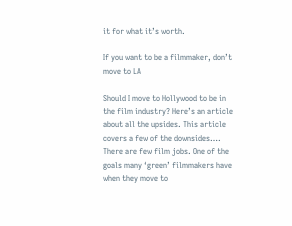it for what it’s worth.

If you want to be a filmmaker, don’t move to LA

Should I move to Hollywood to be in the film industry? Here’s an article about all the upsides. This article covers a few of the downsides…. There are few film jobs. One of the goals many ‘green’ filmmakers have when they move to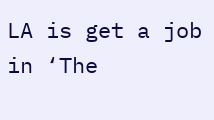LA is get a job in ‘The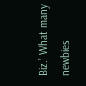Biz.’ What many newbies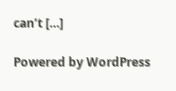can’t […]

Powered by WordPress